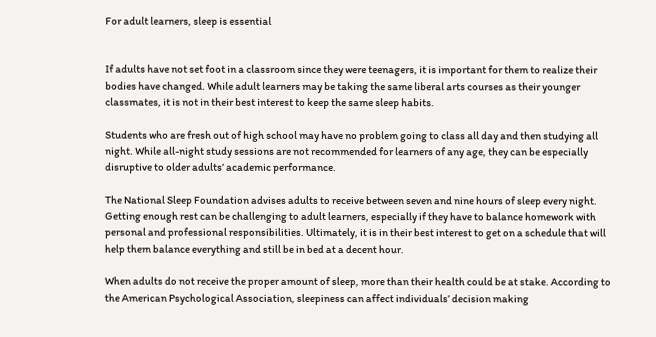For adult learners, sleep is essential


If adults have not set foot in a classroom since they were teenagers, it is important for them to realize their bodies have changed. While adult learners may be taking the same liberal arts courses as their younger classmates, it is not in their best interest to keep the same sleep habits.

Students who are fresh out of high school may have no problem going to class all day and then studying all night. While all-night study sessions are not recommended for learners of any age, they can be especially disruptive to older adults’ academic performance.

The National Sleep Foundation advises adults to receive between seven and nine hours of sleep every night. Getting enough rest can be challenging to adult learners, especially if they have to balance homework with personal and professional responsibilities. Ultimately, it is in their best interest to get on a schedule that will help them balance everything and still be in bed at a decent hour.

When adults do not receive the proper amount of sleep, more than their health could be at stake. According to the American Psychological Association, sleepiness can affect individuals’ decision making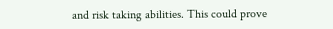and risk taking abilities. This could prove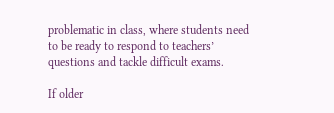problematic in class, where students need to be ready to respond to teachers’ questions and tackle difficult exams.

If older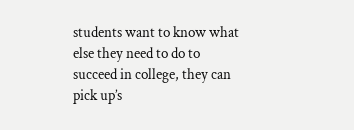students want to know what else they need to do to succeed in college, they can pick up’s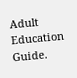Adult Education Guide.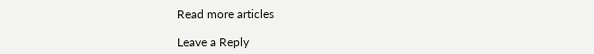Read more articles

Leave a Reply